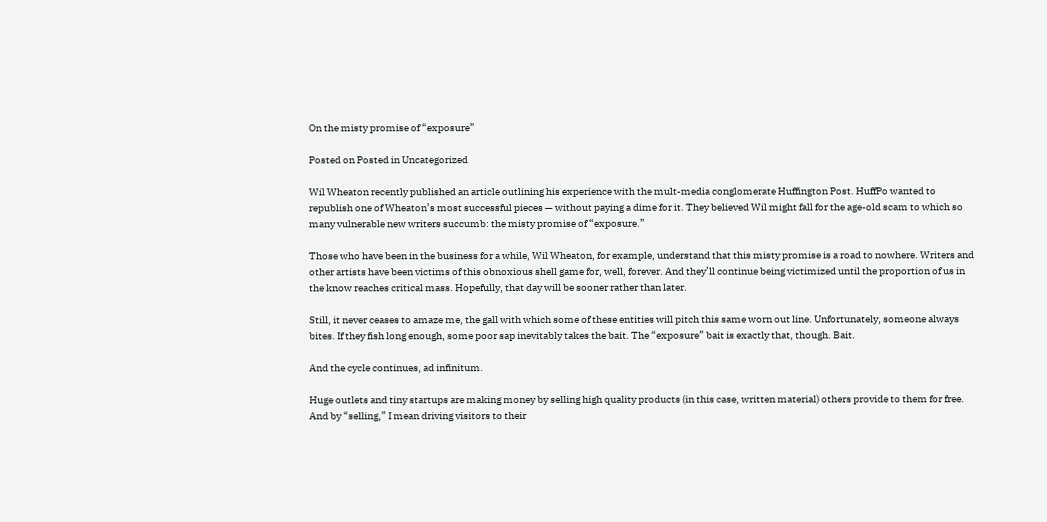On the misty promise of “exposure”

Posted on Posted in Uncategorized

Wil Wheaton recently published an article outlining his experience with the mult-media conglomerate Huffington Post. HuffPo wanted to republish one of Wheaton’s most successful pieces — without paying a dime for it. They believed Wil might fall for the age-old scam to which so many vulnerable new writers succumb: the misty promise of “exposure.”

Those who have been in the business for a while, Wil Wheaton, for example, understand that this misty promise is a road to nowhere. Writers and other artists have been victims of this obnoxious shell game for, well, forever. And they’ll continue being victimized until the proportion of us in the know reaches critical mass. Hopefully, that day will be sooner rather than later.

Still, it never ceases to amaze me, the gall with which some of these entities will pitch this same worn out line. Unfortunately, someone always bites. If they fish long enough, some poor sap inevitably takes the bait. The “exposure” bait is exactly that, though. Bait.

And the cycle continues, ad infinitum.

Huge outlets and tiny startups are making money by selling high quality products (in this case, written material) others provide to them for free. And by “selling,” I mean driving visitors to their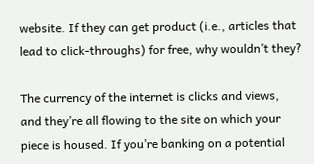website. If they can get product (i.e., articles that lead to click-throughs) for free, why wouldn’t they?

The currency of the internet is clicks and views, and they’re all flowing to the site on which your piece is housed. If you’re banking on a potential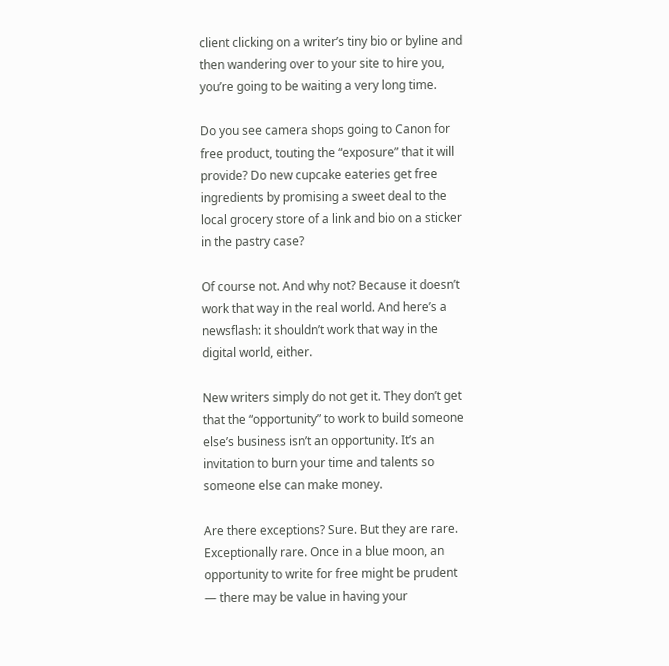client clicking on a writer’s tiny bio or byline and then wandering over to your site to hire you, you’re going to be waiting a very long time.

Do you see camera shops going to Canon for free product, touting the “exposure” that it will provide? Do new cupcake eateries get free ingredients by promising a sweet deal to the local grocery store of a link and bio on a sticker in the pastry case?

Of course not. And why not? Because it doesn’t work that way in the real world. And here’s a newsflash: it shouldn’t work that way in the digital world, either.

New writers simply do not get it. They don’t get that the “opportunity” to work to build someone else’s business isn’t an opportunity. It’s an invitation to burn your time and talents so someone else can make money.

Are there exceptions? Sure. But they are rare. Exceptionally rare. Once in a blue moon, an opportunity to write for free might be prudent — there may be value in having your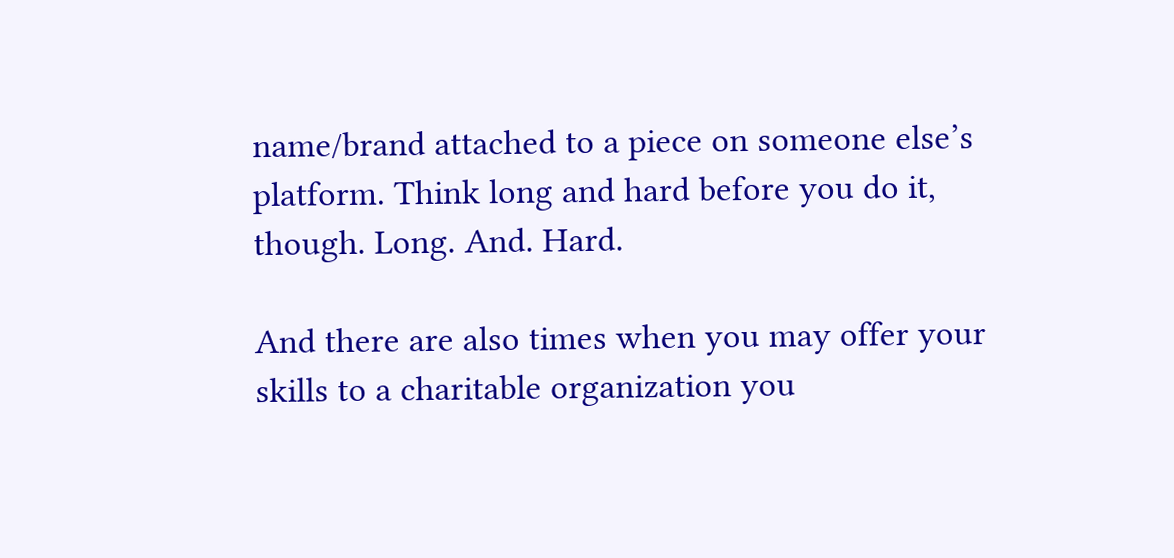name/brand attached to a piece on someone else’s platform. Think long and hard before you do it, though. Long. And. Hard.

And there are also times when you may offer your skills to a charitable organization you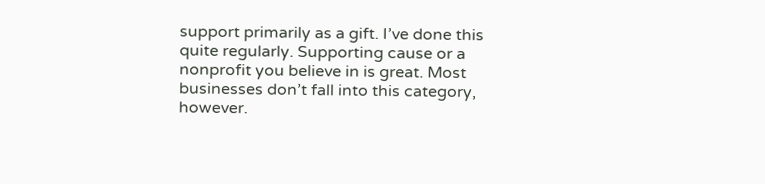support primarily as a gift. I’ve done this quite regularly. Supporting cause or a nonprofit you believe in is great. Most businesses don’t fall into this category, however.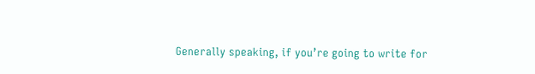Generally speaking, if you’re going to write for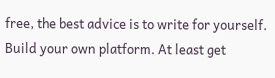free, the best advice is to write for yourself. Build your own platform. At least get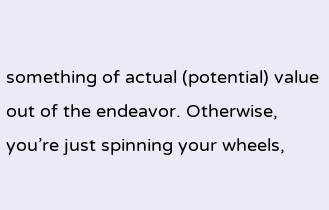something of actual (potential) value out of the endeavor. Otherwise, you’re just spinning your wheels,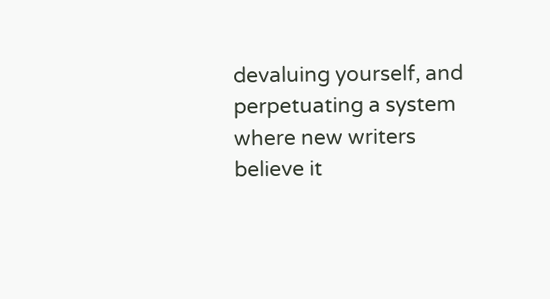devaluing yourself, and perpetuating a system where new writers believe it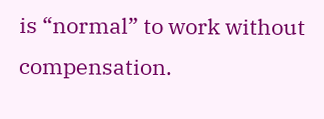is “normal” to work without compensation.